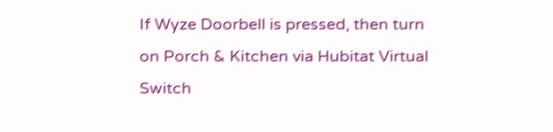If Wyze Doorbell is pressed, then turn on Porch & Kitchen via Hubitat Virtual Switch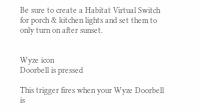Be sure to create a Habitat Virtual Switch for porch & kitchen lights and set them to only turn on after sunset.


Wyze icon
Doorbell is pressed

This trigger fires when your Wyze Doorbell is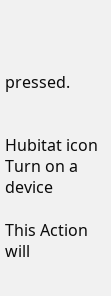pressed.


Hubitat icon
Turn on a device

This Action will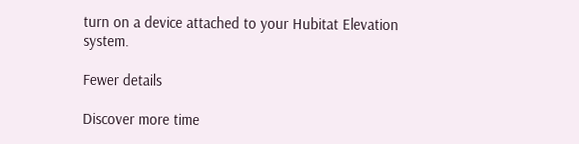turn on a device attached to your Hubitat Elevation system.

Fewer details

Discover more time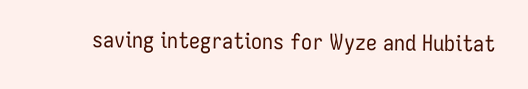saving integrations for Wyze and Hubitat